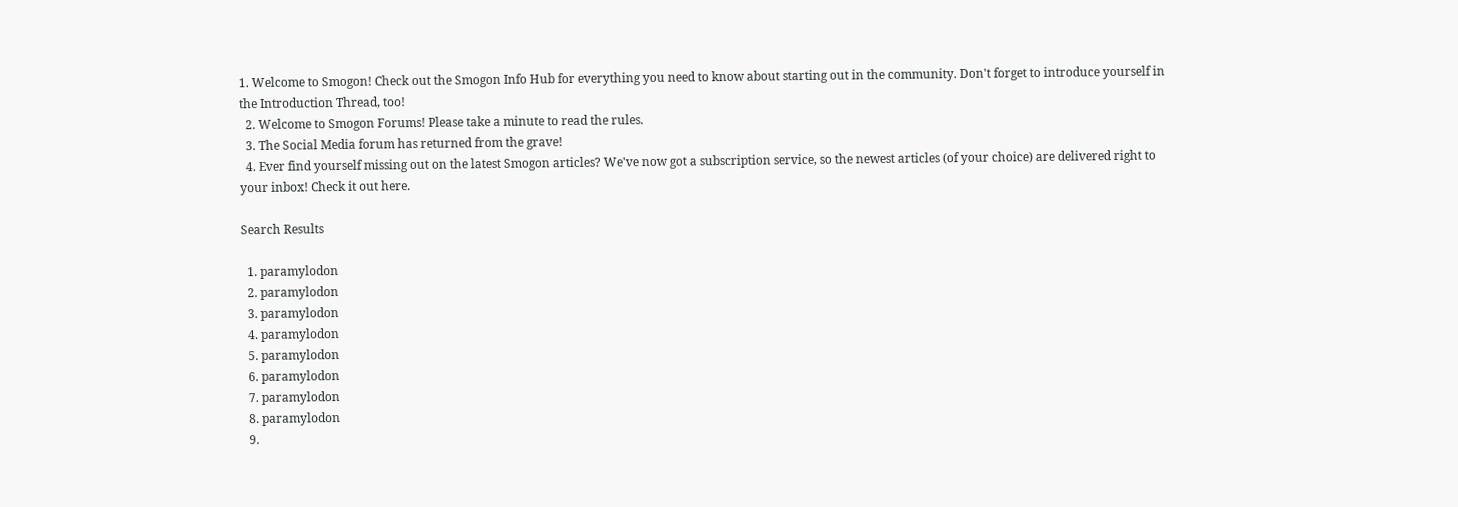1. Welcome to Smogon! Check out the Smogon Info Hub for everything you need to know about starting out in the community. Don't forget to introduce yourself in the Introduction Thread, too!
  2. Welcome to Smogon Forums! Please take a minute to read the rules.
  3. The Social Media forum has returned from the grave!
  4. Ever find yourself missing out on the latest Smogon articles? We've now got a subscription service, so the newest articles (of your choice) are delivered right to your inbox! Check it out here.

Search Results

  1. paramylodon
  2. paramylodon
  3. paramylodon
  4. paramylodon
  5. paramylodon
  6. paramylodon
  7. paramylodon
  8. paramylodon
  9.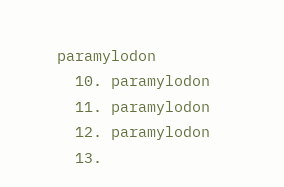paramylodon
  10. paramylodon
  11. paramylodon
  12. paramylodon
  13.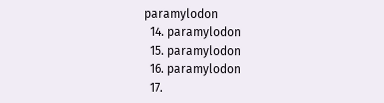paramylodon
  14. paramylodon
  15. paramylodon
  16. paramylodon
  17.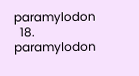paramylodon
  18. paramylodon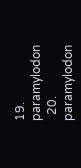19. paramylodon
  20. paramylodon